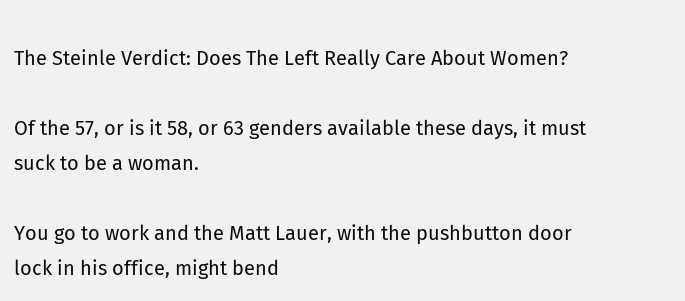The Steinle Verdict: Does The Left Really Care About Women?

Of the 57, or is it 58, or 63 genders available these days, it must suck to be a woman.

You go to work and the Matt Lauer, with the pushbutton door lock in his office, might bend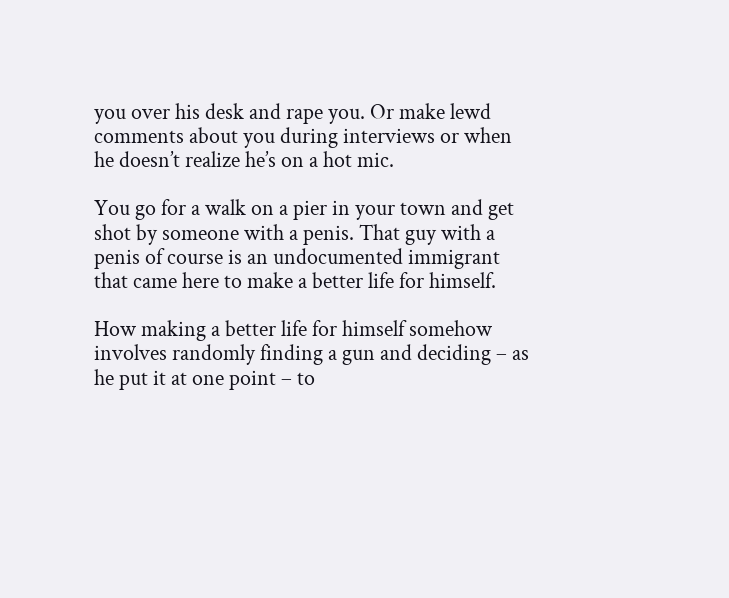you over his desk and rape you. Or make lewd comments about you during interviews or when he doesn’t realize he’s on a hot mic.

You go for a walk on a pier in your town and get shot by someone with a penis. That guy with a penis of course is an undocumented immigrant that came here to make a better life for himself.

How making a better life for himself somehow involves randomly finding a gun and deciding – as he put it at one point – to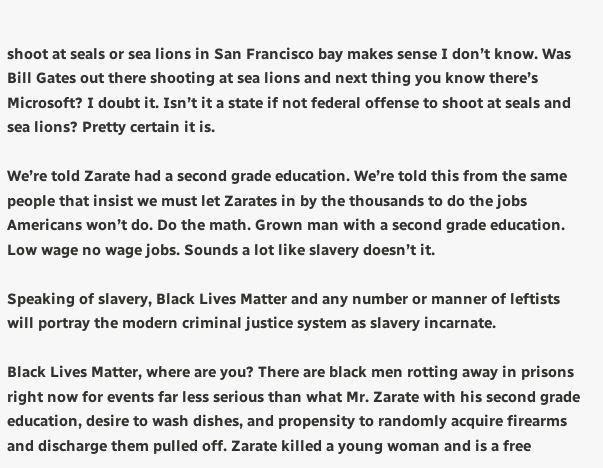shoot at seals or sea lions in San Francisco bay makes sense I don’t know. Was Bill Gates out there shooting at sea lions and next thing you know there’s Microsoft? I doubt it. Isn’t it a state if not federal offense to shoot at seals and sea lions? Pretty certain it is.

We’re told Zarate had a second grade education. We’re told this from the same people that insist we must let Zarates in by the thousands to do the jobs Americans won’t do. Do the math. Grown man with a second grade education. Low wage no wage jobs. Sounds a lot like slavery doesn’t it.

Speaking of slavery, Black Lives Matter and any number or manner of leftists will portray the modern criminal justice system as slavery incarnate.

Black Lives Matter, where are you? There are black men rotting away in prisons right now for events far less serious than what Mr. Zarate with his second grade education, desire to wash dishes, and propensity to randomly acquire firearms and discharge them pulled off. Zarate killed a young woman and is a free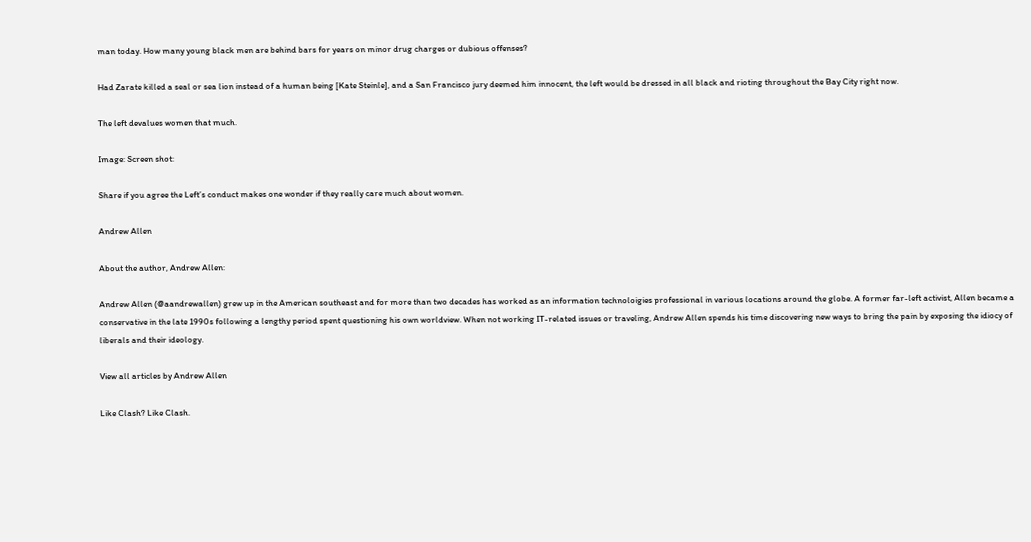man today. How many young black men are behind bars for years on minor drug charges or dubious offenses?

Had Zarate killed a seal or sea lion instead of a human being [Kate Steinle], and a San Francisco jury deemed him innocent, the left would be dressed in all black and rioting throughout the Bay City right now.

The left devalues women that much.

Image: Screen shot:

Share if you agree the Left’s conduct makes one wonder if they really care much about women.

Andrew Allen

About the author, Andrew Allen:

Andrew Allen (@aandrewallen) grew up in the American southeast and for more than two decades has worked as an information technoloigies professional in various locations around the globe. A former far-left activist, Allen became a conservative in the late 1990s following a lengthy period spent questioning his own worldview. When not working IT-related issues or traveling, Andrew Allen spends his time discovering new ways to bring the pain by exposing the idiocy of liberals and their ideology.

View all articles by Andrew Allen

Like Clash? Like Clash.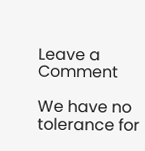Leave a Comment

We have no tolerance for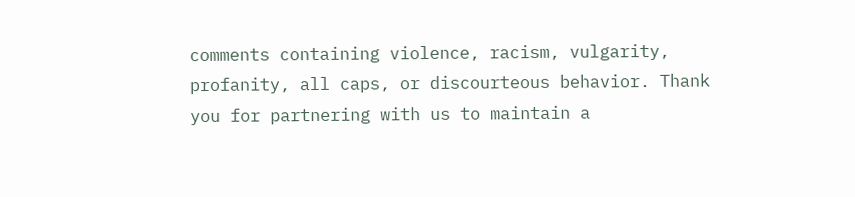comments containing violence, racism, vulgarity, profanity, all caps, or discourteous behavior. Thank you for partnering with us to maintain a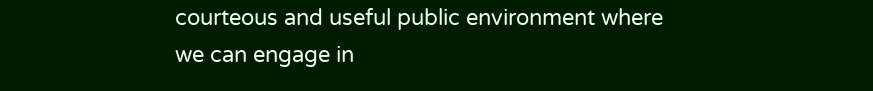courteous and useful public environment where we can engage in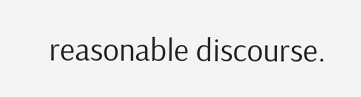reasonable discourse.